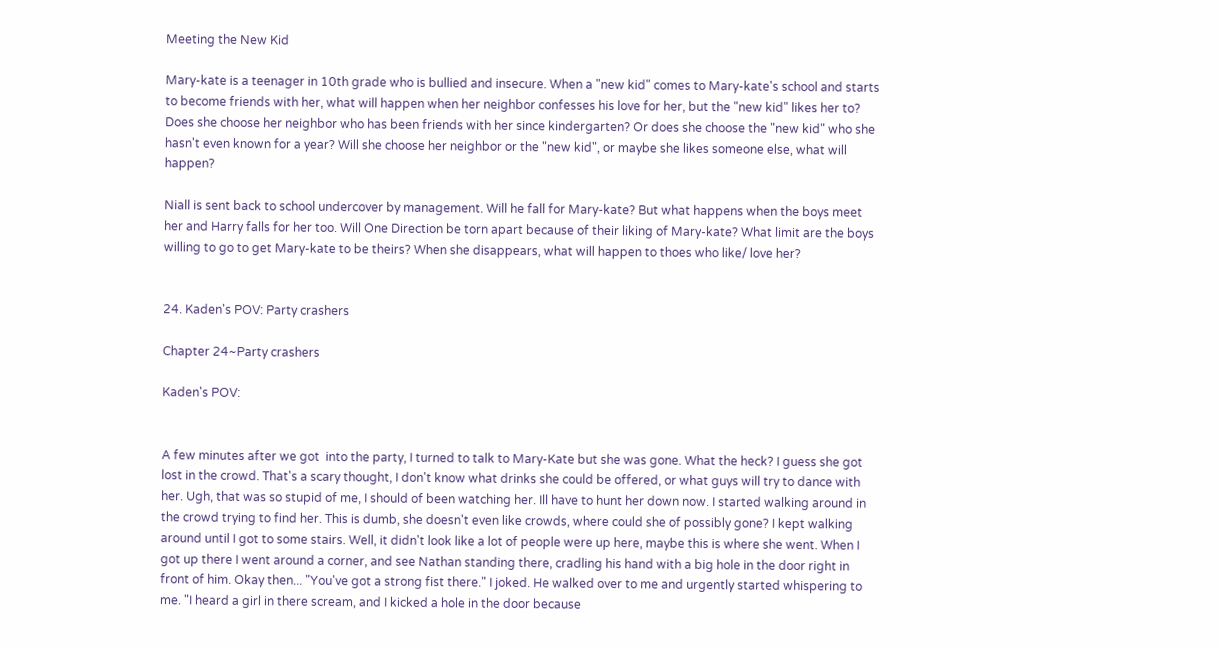Meeting the New Kid

Mary-kate is a teenager in 10th grade who is bullied and insecure. When a "new kid" comes to Mary-kate's school and starts to become friends with her, what will happen when her neighbor confesses his love for her, but the "new kid" likes her to? Does she choose her neighbor who has been friends with her since kindergarten? Or does she choose the "new kid" who she hasn't even known for a year? Will she choose her neighbor or the "new kid", or maybe she likes someone else, what will happen?

Niall is sent back to school undercover by management. Will he fall for Mary-kate? But what happens when the boys meet her and Harry falls for her too. Will One Direction be torn apart because of their liking of Mary-kate? What limit are the boys willing to go to get Mary-kate to be theirs? When she disappears, what will happen to thoes who like/ love her?


24. Kaden's POV: Party crashers

Chapter 24~Party crashers

Kaden's POV:


A few minutes after we got  into the party, I turned to talk to Mary-Kate but she was gone. What the heck? I guess she got lost in the crowd. That's a scary thought, I don't know what drinks she could be offered, or what guys will try to dance with her. Ugh, that was so stupid of me, I should of been watching her. Ill have to hunt her down now. I started walking around in the crowd trying to find her. This is dumb, she doesn't even like crowds, where could she of possibly gone? I kept walking around until I got to some stairs. Well, it didn't look like a lot of people were up here, maybe this is where she went. When I got up there I went around a corner, and see Nathan standing there, cradling his hand with a big hole in the door right in front of him. Okay then... "You've got a strong fist there." I joked. He walked over to me and urgently started whispering to me. "I heard a girl in there scream, and I kicked a hole in the door because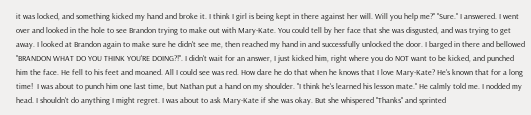it was locked, and something kicked my hand and broke it. I think I girl is being kept in there against her will. Will you help me?" "Sure." I answered. I went over and looked in the hole to see Brandon trying to make out with Mary-Kate. You could tell by her face that she was disgusted, and was trying to get away. I looked at Brandon again to make sure he didn't see me, then reached my hand in and successfully unlocked the door. I barged in there and bellowed "BRANDON WHAT DO YOU THINK YOU'RE DOING?!". I didn't wait for an answer, I just kicked him, right where you do NOT want to be kicked, and punched him the face. He fell to his feet and moaned. All I could see was red. How dare he do that when he knows that I love Mary-Kate? He's known that for a long time!  I was about to punch him one last time, but Nathan put a hand on my shoulder. "I think he's learned his lesson mate." He calmly told me. I nodded my head. I shouldn't do anything I might regret. I was about to ask Mary-Kate if she was okay. But she whispered "Thanks" and sprinted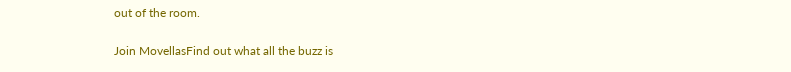out of the room.

Join MovellasFind out what all the buzz is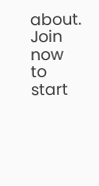about. Join now to start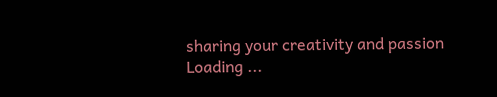sharing your creativity and passion
Loading ...